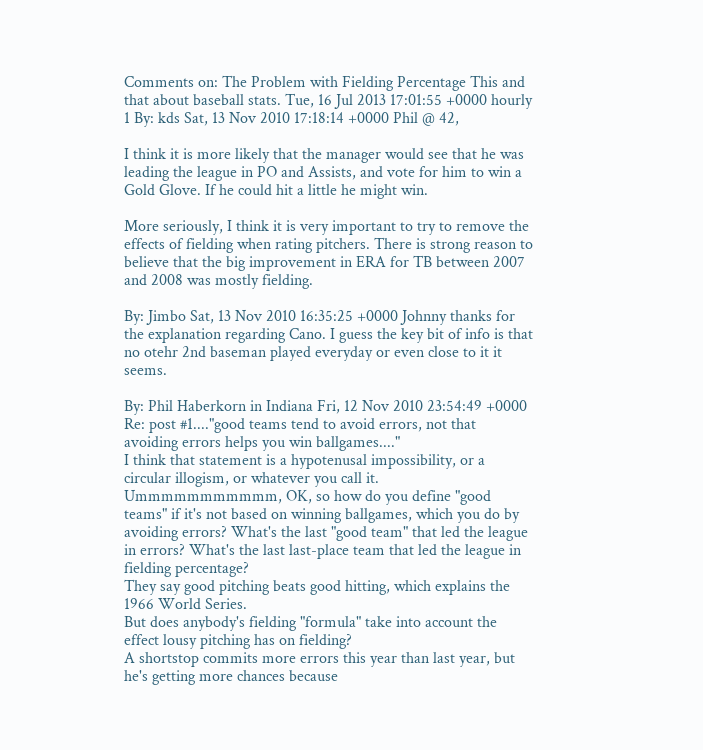Comments on: The Problem with Fielding Percentage This and that about baseball stats. Tue, 16 Jul 2013 17:01:55 +0000 hourly 1 By: kds Sat, 13 Nov 2010 17:18:14 +0000 Phil @ 42,

I think it is more likely that the manager would see that he was leading the league in PO and Assists, and vote for him to win a Gold Glove. If he could hit a little he might win.

More seriously, I think it is very important to try to remove the effects of fielding when rating pitchers. There is strong reason to believe that the big improvement in ERA for TB between 2007 and 2008 was mostly fielding.

By: Jimbo Sat, 13 Nov 2010 16:35:25 +0000 Johnny thanks for the explanation regarding Cano. I guess the key bit of info is that no otehr 2nd baseman played everyday or even close to it it seems.

By: Phil Haberkorn in Indiana Fri, 12 Nov 2010 23:54:49 +0000 Re: post #1...."good teams tend to avoid errors, not that avoiding errors helps you win ballgames...."
I think that statement is a hypotenusal impossibility, or a circular illogism, or whatever you call it.
Ummmmmmmmmmm, OK, so how do you define "good teams" if it's not based on winning ballgames, which you do by avoiding errors? What's the last "good team" that led the league in errors? What's the last last-place team that led the league in fielding percentage?
They say good pitching beats good hitting, which explains the 1966 World Series.
But does anybody's fielding "formula" take into account the effect lousy pitching has on fielding?
A shortstop commits more errors this year than last year, but he's getting more chances because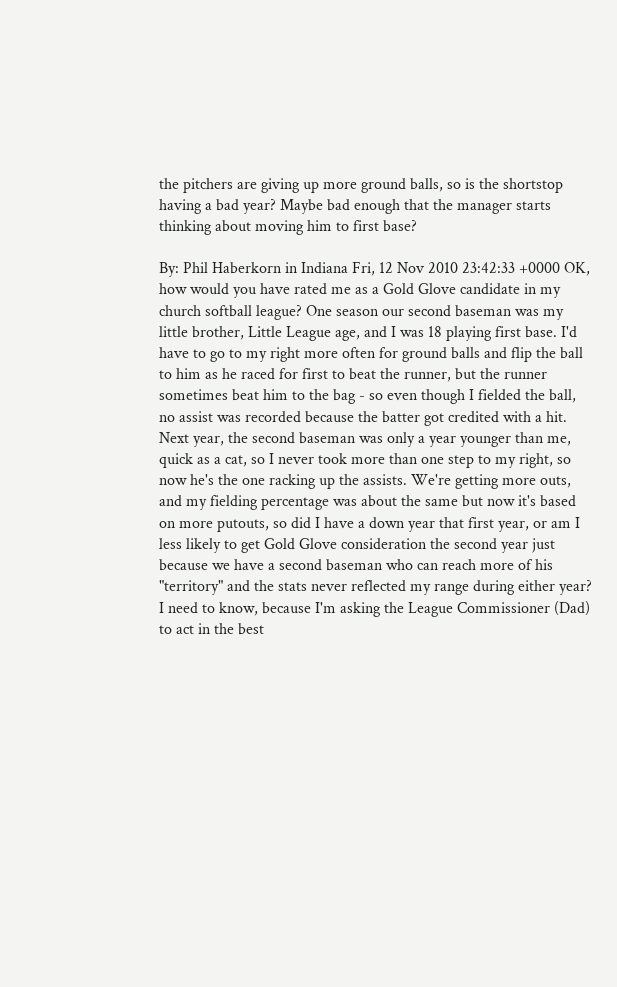the pitchers are giving up more ground balls, so is the shortstop having a bad year? Maybe bad enough that the manager starts thinking about moving him to first base?

By: Phil Haberkorn in Indiana Fri, 12 Nov 2010 23:42:33 +0000 OK, how would you have rated me as a Gold Glove candidate in my church softball league? One season our second baseman was my little brother, Little League age, and I was 18 playing first base. I'd have to go to my right more often for ground balls and flip the ball to him as he raced for first to beat the runner, but the runner sometimes beat him to the bag - so even though I fielded the ball, no assist was recorded because the batter got credited with a hit. Next year, the second baseman was only a year younger than me, quick as a cat, so I never took more than one step to my right, so now he's the one racking up the assists. We're getting more outs, and my fielding percentage was about the same but now it's based on more putouts, so did I have a down year that first year, or am I less likely to get Gold Glove consideration the second year just because we have a second baseman who can reach more of his "territory" and the stats never reflected my range during either year? I need to know, because I'm asking the League Commissioner (Dad) to act in the best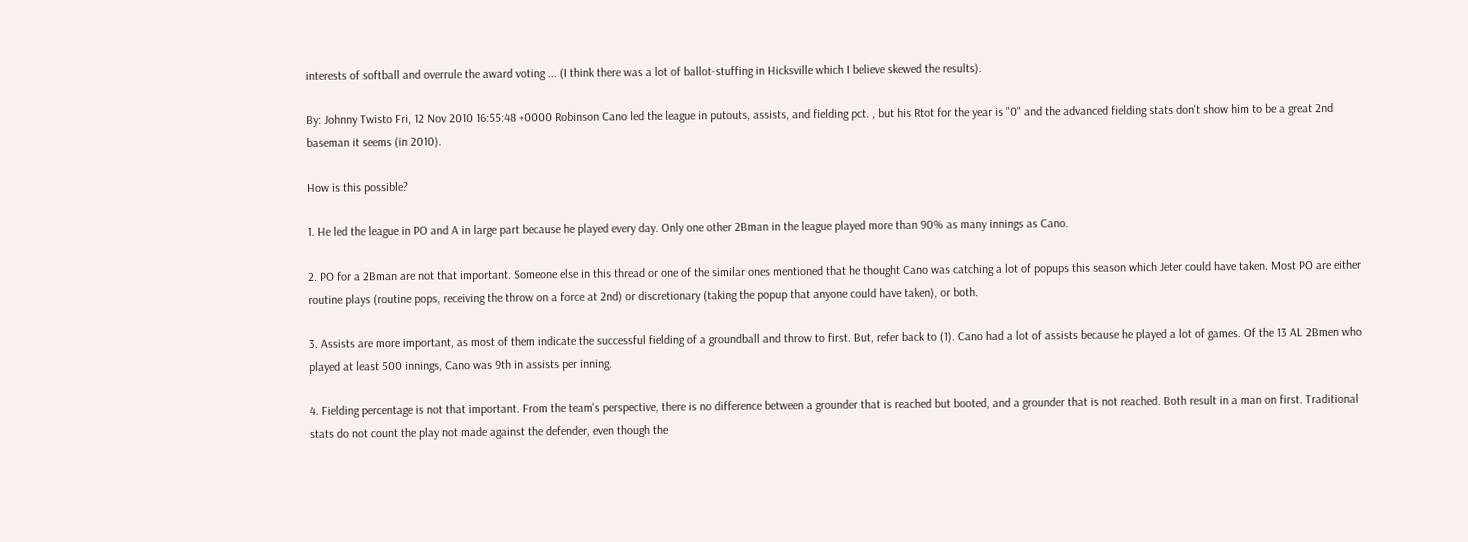interests of softball and overrule the award voting ... (I think there was a lot of ballot-stuffing in Hicksville which I believe skewed the results).

By: Johnny Twisto Fri, 12 Nov 2010 16:55:48 +0000 Robinson Cano led the league in putouts, assists, and fielding pct. , but his Rtot for the year is "0" and the advanced fielding stats don't show him to be a great 2nd baseman it seems (in 2010).

How is this possible?

1. He led the league in PO and A in large part because he played every day. Only one other 2Bman in the league played more than 90% as many innings as Cano.

2. PO for a 2Bman are not that important. Someone else in this thread or one of the similar ones mentioned that he thought Cano was catching a lot of popups this season which Jeter could have taken. Most PO are either routine plays (routine pops, receiving the throw on a force at 2nd) or discretionary (taking the popup that anyone could have taken), or both.

3. Assists are more important, as most of them indicate the successful fielding of a groundball and throw to first. But, refer back to (1). Cano had a lot of assists because he played a lot of games. Of the 13 AL 2Bmen who played at least 500 innings, Cano was 9th in assists per inning.

4. Fielding percentage is not that important. From the team's perspective, there is no difference between a grounder that is reached but booted, and a grounder that is not reached. Both result in a man on first. Traditional stats do not count the play not made against the defender, even though the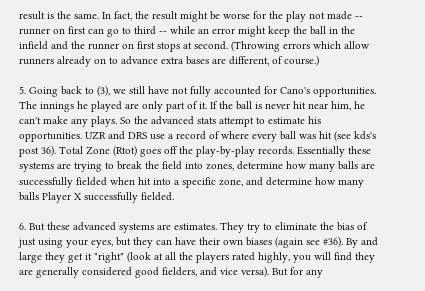result is the same. In fact, the result might be worse for the play not made -- runner on first can go to third -- while an error might keep the ball in the infield and the runner on first stops at second. (Throwing errors which allow runners already on to advance extra bases are different, of course.)

5. Going back to (3), we still have not fully accounted for Cano's opportunities. The innings he played are only part of it. If the ball is never hit near him, he can't make any plays. So the advanced stats attempt to estimate his opportunities. UZR and DRS use a record of where every ball was hit (see kds's post 36). Total Zone (Rtot) goes off the play-by-play records. Essentially these systems are trying to break the field into zones, determine how many balls are successfully fielded when hit into a specific zone, and determine how many balls Player X successfully fielded.

6. But these advanced systems are estimates. They try to eliminate the bias of just using your eyes, but they can have their own biases (again see #36). By and large they get it "right" (look at all the players rated highly, you will find they are generally considered good fielders, and vice versa). But for any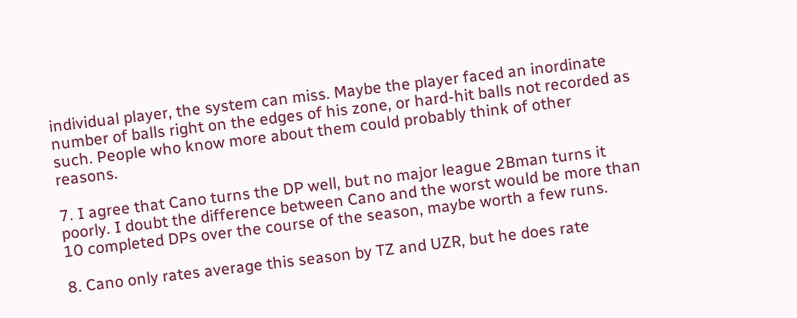individual player, the system can miss. Maybe the player faced an inordinate number of balls right on the edges of his zone, or hard-hit balls not recorded as such. People who know more about them could probably think of other reasons.

7. I agree that Cano turns the DP well, but no major league 2Bman turns it poorly. I doubt the difference between Cano and the worst would be more than 10 completed DPs over the course of the season, maybe worth a few runs.

8. Cano only rates average this season by TZ and UZR, but he does rate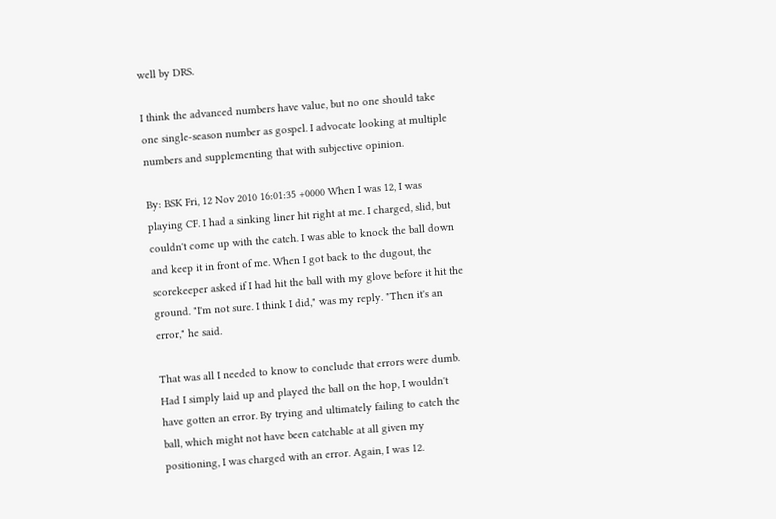well by DRS.

I think the advanced numbers have value, but no one should take one single-season number as gospel. I advocate looking at multiple numbers and supplementing that with subjective opinion.

By: BSK Fri, 12 Nov 2010 16:01:35 +0000 When I was 12, I was playing CF. I had a sinking liner hit right at me. I charged, slid, but couldn't come up with the catch. I was able to knock the ball down and keep it in front of me. When I got back to the dugout, the scorekeeper asked if I had hit the ball with my glove before it hit the ground. "I'm not sure. I think I did," was my reply. "Then it's an error," he said.

That was all I needed to know to conclude that errors were dumb. Had I simply laid up and played the ball on the hop, I wouldn't have gotten an error. By trying and ultimately failing to catch the ball, which might not have been catchable at all given my positioning, I was charged with an error. Again, I was 12.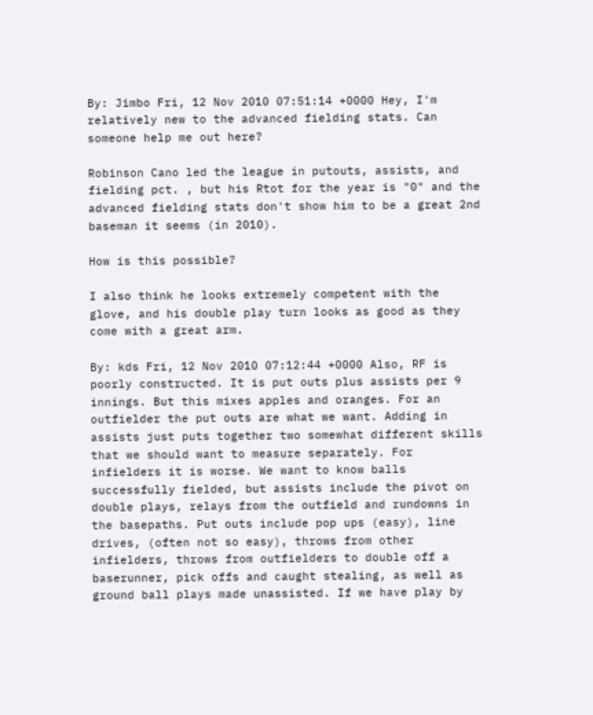By: Jimbo Fri, 12 Nov 2010 07:51:14 +0000 Hey, I'm relatively new to the advanced fielding stats. Can someone help me out here?

Robinson Cano led the league in putouts, assists, and fielding pct. , but his Rtot for the year is "0" and the advanced fielding stats don't show him to be a great 2nd baseman it seems (in 2010).

How is this possible?

I also think he looks extremely competent with the glove, and his double play turn looks as good as they come with a great arm.

By: kds Fri, 12 Nov 2010 07:12:44 +0000 Also, RF is poorly constructed. It is put outs plus assists per 9 innings. But this mixes apples and oranges. For an outfielder the put outs are what we want. Adding in assists just puts together two somewhat different skills that we should want to measure separately. For infielders it is worse. We want to know balls successfully fielded, but assists include the pivot on double plays, relays from the outfield and rundowns in the basepaths. Put outs include pop ups (easy), line drives, (often not so easy), throws from other infielders, throws from outfielders to double off a baserunner, pick offs and caught stealing, as well as ground ball plays made unassisted. If we have play by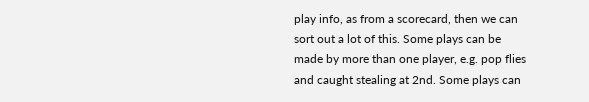play info, as from a scorecard, then we can sort out a lot of this. Some plays can be made by more than one player, e.g. pop flies and caught stealing at 2nd. Some plays can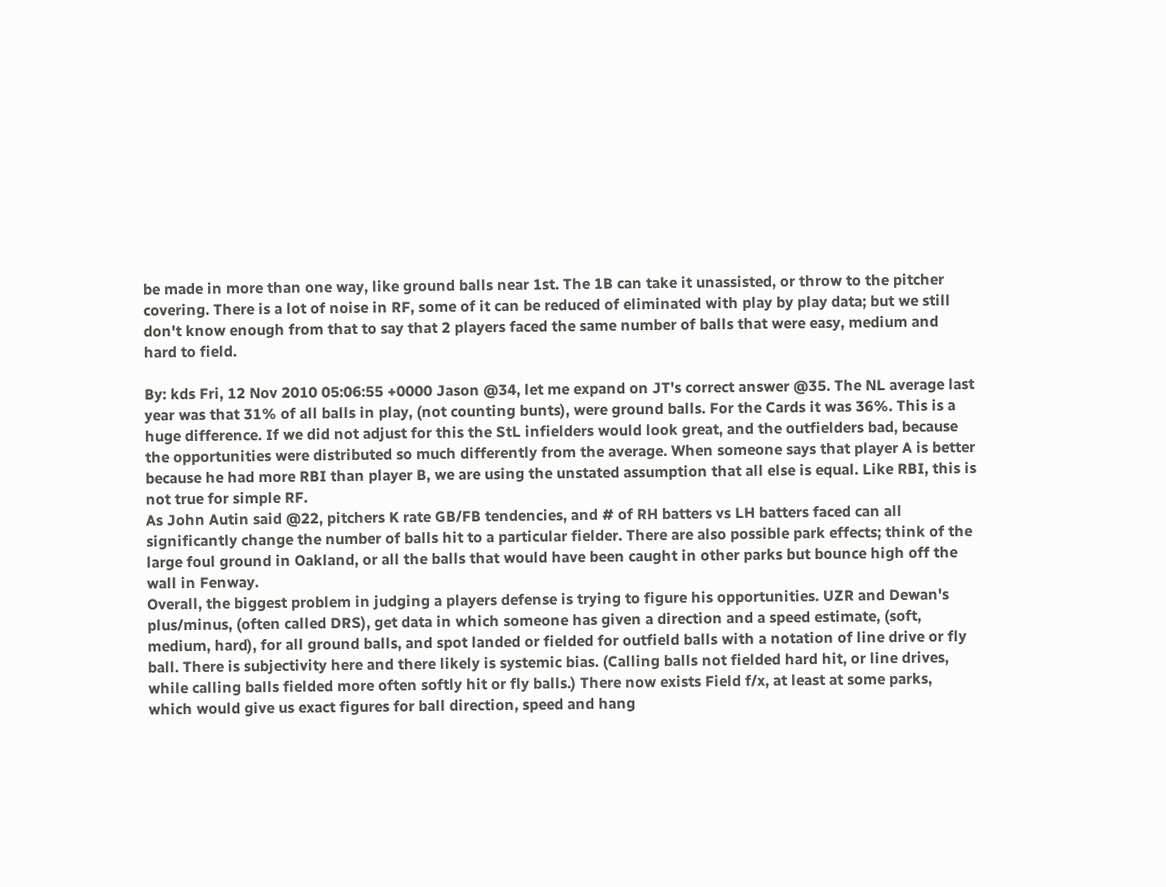be made in more than one way, like ground balls near 1st. The 1B can take it unassisted, or throw to the pitcher covering. There is a lot of noise in RF, some of it can be reduced of eliminated with play by play data; but we still don't know enough from that to say that 2 players faced the same number of balls that were easy, medium and hard to field.

By: kds Fri, 12 Nov 2010 05:06:55 +0000 Jason @34, let me expand on JT's correct answer @35. The NL average last year was that 31% of all balls in play, (not counting bunts), were ground balls. For the Cards it was 36%. This is a huge difference. If we did not adjust for this the StL infielders would look great, and the outfielders bad, because the opportunities were distributed so much differently from the average. When someone says that player A is better because he had more RBI than player B, we are using the unstated assumption that all else is equal. Like RBI, this is not true for simple RF.
As John Autin said @22, pitchers K rate GB/FB tendencies, and # of RH batters vs LH batters faced can all significantly change the number of balls hit to a particular fielder. There are also possible park effects; think of the large foul ground in Oakland, or all the balls that would have been caught in other parks but bounce high off the wall in Fenway.
Overall, the biggest problem in judging a players defense is trying to figure his opportunities. UZR and Dewan's plus/minus, (often called DRS), get data in which someone has given a direction and a speed estimate, (soft, medium, hard), for all ground balls, and spot landed or fielded for outfield balls with a notation of line drive or fly ball. There is subjectivity here and there likely is systemic bias. (Calling balls not fielded hard hit, or line drives, while calling balls fielded more often softly hit or fly balls.) There now exists Field f/x, at least at some parks, which would give us exact figures for ball direction, speed and hang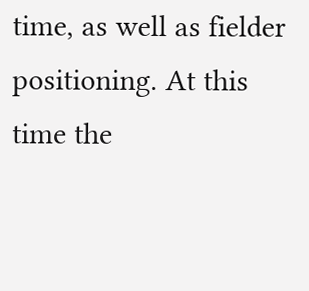time, as well as fielder positioning. At this time the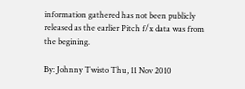information gathered has not been publicly released as the earlier Pitch f/x data was from the begining.

By: Johnny Twisto Thu, 11 Nov 2010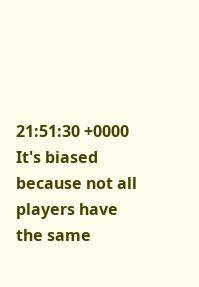21:51:30 +0000 It's biased because not all players have the same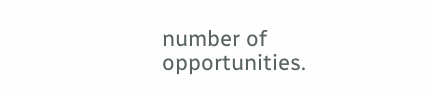number of opportunities.